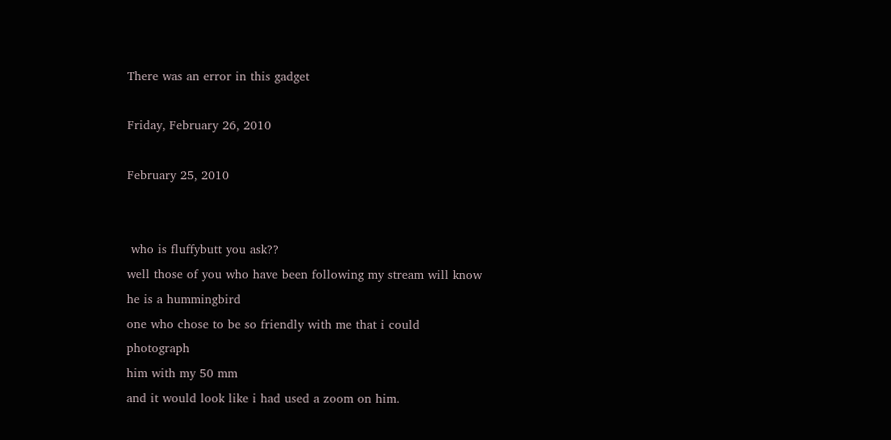There was an error in this gadget

Friday, February 26, 2010

February 25, 2010


 who is fluffybutt you ask??
well those of you who have been following my stream will know
he is a hummingbird
one who chose to be so friendly with me that i could photograph
him with my 50 mm
and it would look like i had used a zoom on him.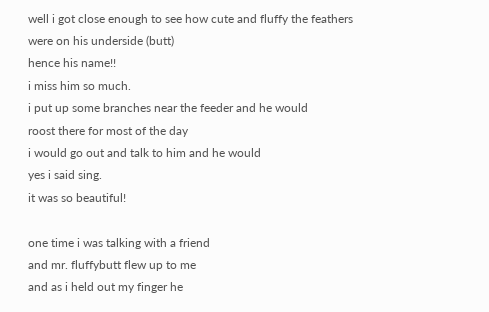well i got close enough to see how cute and fluffy the feathers
were on his underside (butt)
hence his name!!
i miss him so much.
i put up some branches near the feeder and he would
roost there for most of the day
i would go out and talk to him and he would
yes i said sing.
it was so beautiful!

one time i was talking with a friend
and mr. fluffybutt flew up to me
and as i held out my finger he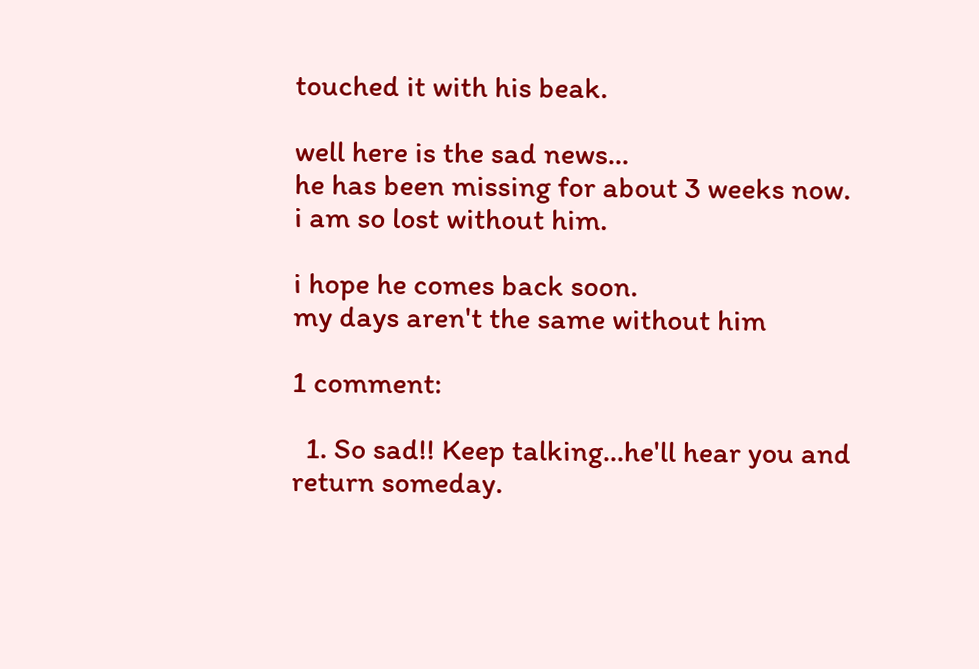touched it with his beak.

well here is the sad news...
he has been missing for about 3 weeks now.
i am so lost without him.

i hope he comes back soon.
my days aren't the same without him

1 comment:

  1. So sad!! Keep talking...he'll hear you and return someday.